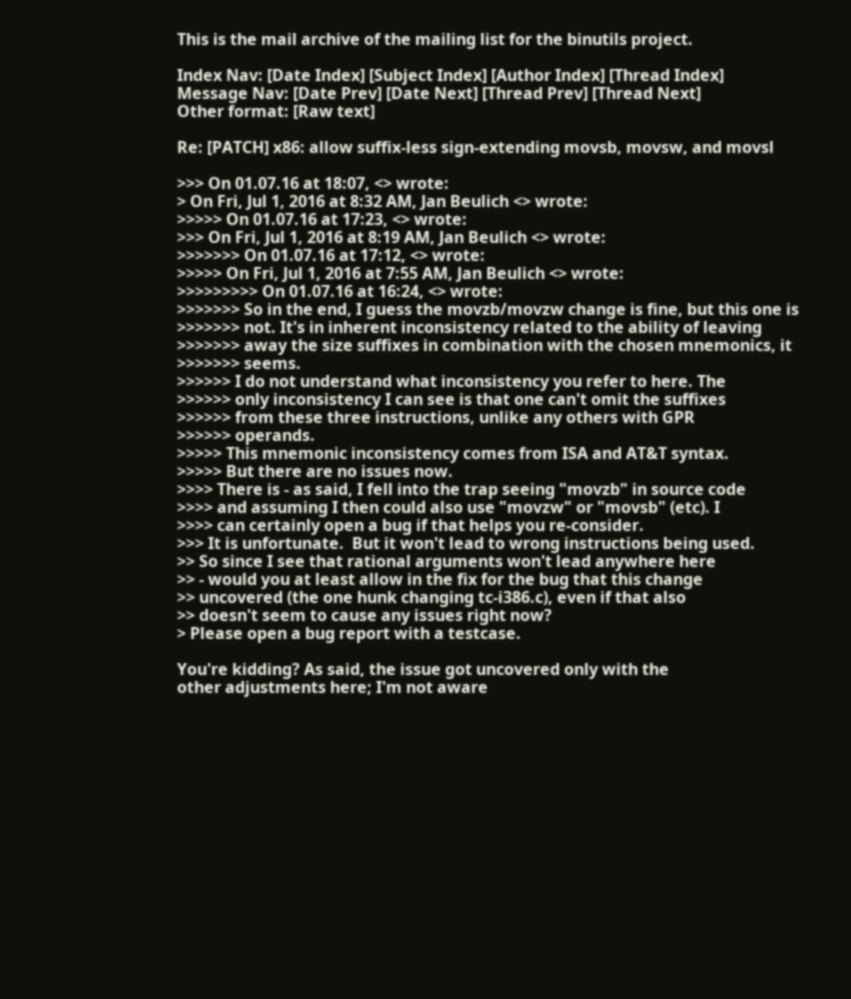This is the mail archive of the mailing list for the binutils project.

Index Nav: [Date Index] [Subject Index] [Author Index] [Thread Index]
Message Nav: [Date Prev] [Date Next] [Thread Prev] [Thread Next]
Other format: [Raw text]

Re: [PATCH] x86: allow suffix-less sign-extending movsb, movsw, and movsl

>>> On 01.07.16 at 18:07, <> wrote:
> On Fri, Jul 1, 2016 at 8:32 AM, Jan Beulich <> wrote:
>>>>> On 01.07.16 at 17:23, <> wrote:
>>> On Fri, Jul 1, 2016 at 8:19 AM, Jan Beulich <> wrote:
>>>>>>> On 01.07.16 at 17:12, <> wrote:
>>>>> On Fri, Jul 1, 2016 at 7:55 AM, Jan Beulich <> wrote:
>>>>>>>>> On 01.07.16 at 16:24, <> wrote:
>>>>>>> So in the end, I guess the movzb/movzw change is fine, but this one is
>>>>>>> not. It's in inherent inconsistency related to the ability of leaving
>>>>>>> away the size suffixes in combination with the chosen mnemonics, it
>>>>>>> seems.
>>>>>> I do not understand what inconsistency you refer to here. The
>>>>>> only inconsistency I can see is that one can't omit the suffixes
>>>>>> from these three instructions, unlike any others with GPR
>>>>>> operands.
>>>>> This mnemonic inconsistency comes from ISA and AT&T syntax.
>>>>> But there are no issues now.
>>>> There is - as said, I fell into the trap seeing "movzb" in source code
>>>> and assuming I then could also use "movzw" or "movsb" (etc). I
>>>> can certainly open a bug if that helps you re-consider.
>>> It is unfortunate.  But it won't lead to wrong instructions being used.
>> So since I see that rational arguments won't lead anywhere here
>> - would you at least allow in the fix for the bug that this change
>> uncovered (the one hunk changing tc-i386.c), even if that also
>> doesn't seem to cause any issues right now?
> Please open a bug report with a testcase.

You're kidding? As said, the issue got uncovered only with the
other adjustments here; I'm not aware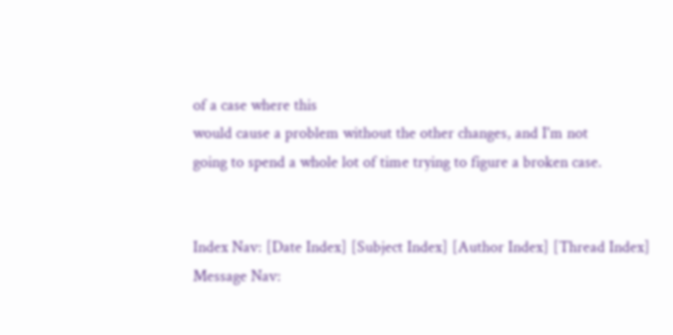of a case where this
would cause a problem without the other changes, and I'm not
going to spend a whole lot of time trying to figure a broken case.


Index Nav: [Date Index] [Subject Index] [Author Index] [Thread Index]
Message Nav: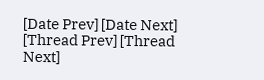[Date Prev] [Date Next] [Thread Prev] [Thread Next]